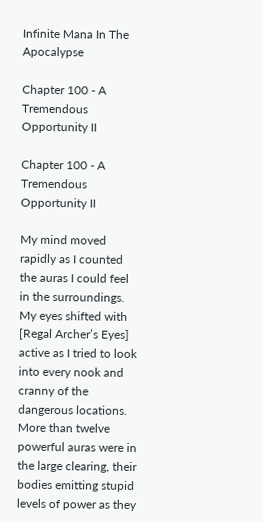Infinite Mana In The Apocalypse

Chapter 100 - A Tremendous Opportunity II

Chapter 100 - A Tremendous Opportunity II

My mind moved rapidly as I counted the auras I could feel in the surroundings. My eyes shifted with [Regal Archer’s Eyes] active as I tried to look into every nook and cranny of the dangerous locations. More than twelve powerful auras were in the large clearing, their bodies emitting stupid levels of power as they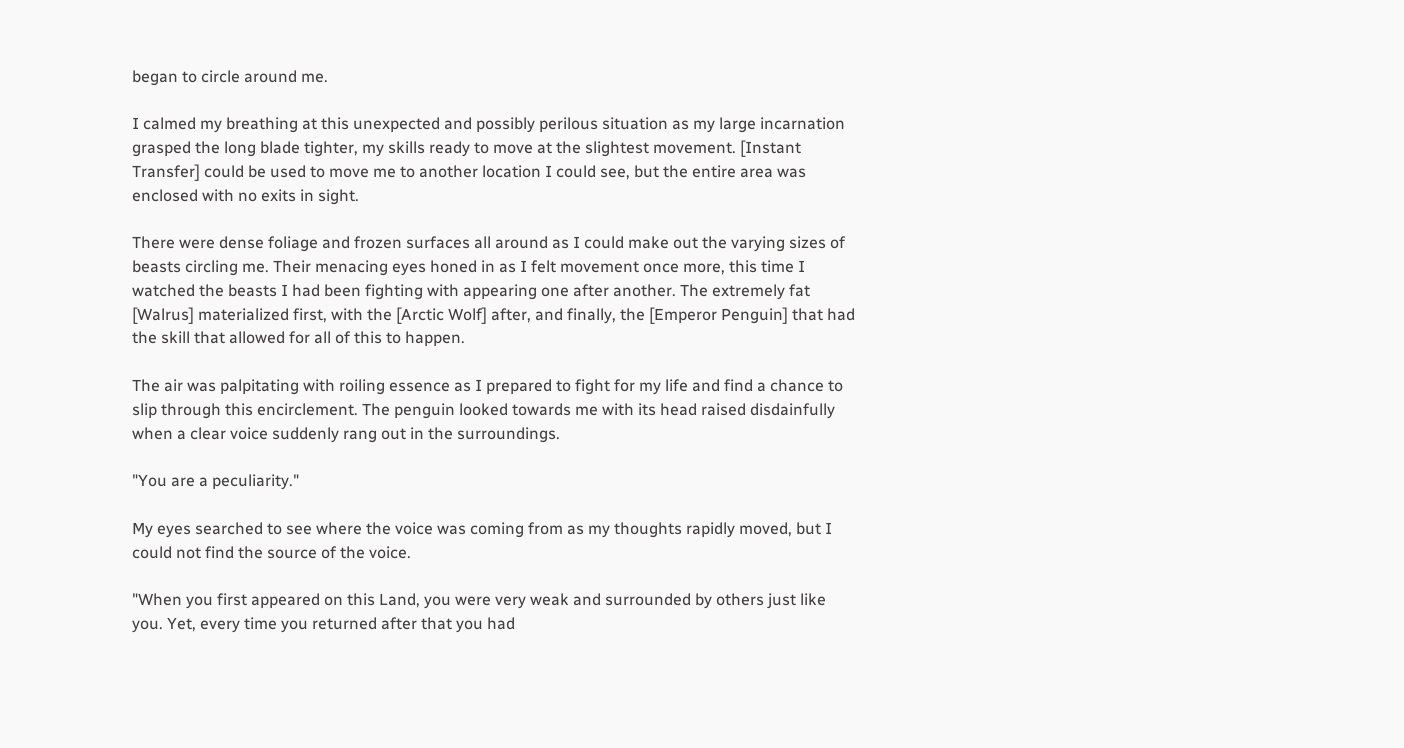began to circle around me.

I calmed my breathing at this unexpected and possibly perilous situation as my large incarnation grasped the long blade tighter, my skills ready to move at the slightest movement. [Instant Transfer] could be used to move me to another location I could see, but the entire area was enclosed with no exits in sight.

There were dense foliage and frozen surfaces all around as I could make out the varying sizes of beasts circling me. Their menacing eyes honed in as I felt movement once more, this time I watched the beasts I had been fighting with appearing one after another. The extremely fat [Walrus] materialized first, with the [Arctic Wolf] after, and finally, the [Emperor Penguin] that had the skill that allowed for all of this to happen.

The air was palpitating with roiling essence as I prepared to fight for my life and find a chance to slip through this encirclement. The penguin looked towards me with its head raised disdainfully when a clear voice suddenly rang out in the surroundings.

"You are a peculiarity."

My eyes searched to see where the voice was coming from as my thoughts rapidly moved, but I could not find the source of the voice.

"When you first appeared on this Land, you were very weak and surrounded by others just like you. Yet, every time you returned after that you had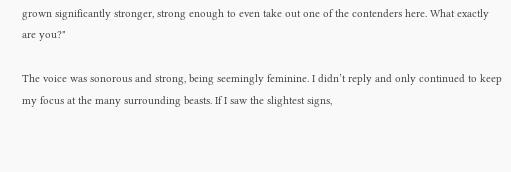grown significantly stronger, strong enough to even take out one of the contenders here. What exactly are you?"

The voice was sonorous and strong, being seemingly feminine. I didn’t reply and only continued to keep my focus at the many surrounding beasts. If I saw the slightest signs,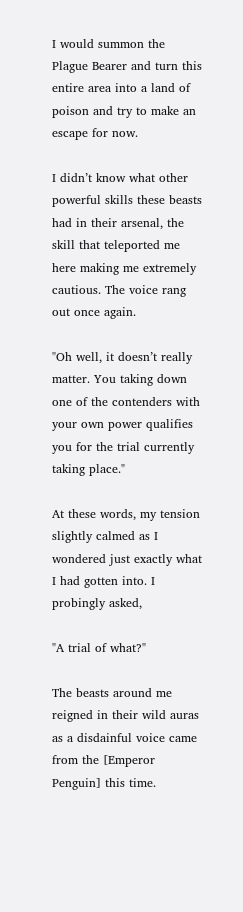I would summon the Plague Bearer and turn this entire area into a land of poison and try to make an escape for now.

I didn’t know what other powerful skills these beasts had in their arsenal, the skill that teleported me here making me extremely cautious. The voice rang out once again.

"Oh well, it doesn’t really matter. You taking down one of the contenders with your own power qualifies you for the trial currently taking place."

At these words, my tension slightly calmed as I wondered just exactly what I had gotten into. I probingly asked,

"A trial of what?"

The beasts around me reigned in their wild auras as a disdainful voice came from the [Emperor Penguin] this time.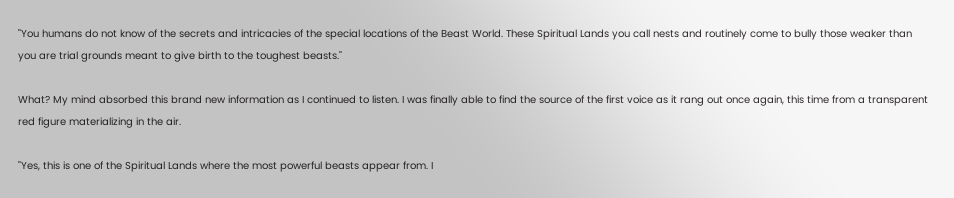"You humans do not know of the secrets and intricacies of the special locations of the Beast World. These Spiritual Lands you call nests and routinely come to bully those weaker than you are trial grounds meant to give birth to the toughest beasts."

What? My mind absorbed this brand new information as I continued to listen. I was finally able to find the source of the first voice as it rang out once again, this time from a transparent red figure materializing in the air.

"Yes, this is one of the Spiritual Lands where the most powerful beasts appear from. I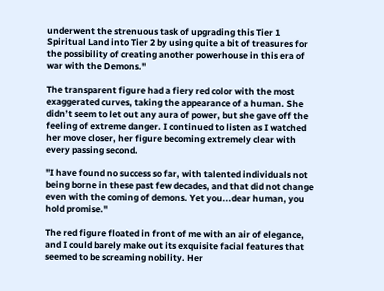underwent the strenuous task of upgrading this Tier 1 Spiritual Land into Tier 2 by using quite a bit of treasures for the possibility of creating another powerhouse in this era of war with the Demons."

The transparent figure had a fiery red color with the most exaggerated curves, taking the appearance of a human. She didn’t seem to let out any aura of power, but she gave off the feeling of extreme danger. I continued to listen as I watched her move closer, her figure becoming extremely clear with every passing second.

"I have found no success so far, with talented individuals not being borne in these past few decades, and that did not change even with the coming of demons. Yet you...dear human, you hold promise."

The red figure floated in front of me with an air of elegance, and I could barely make out its exquisite facial features that seemed to be screaming nobility. Her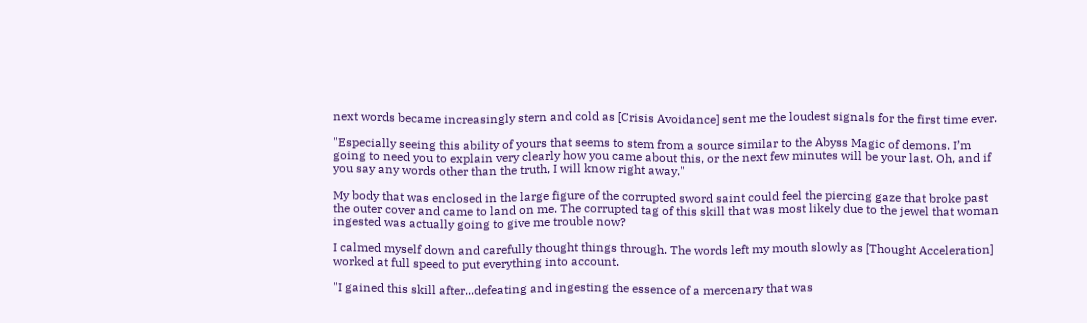next words became increasingly stern and cold as [Crisis Avoidance] sent me the loudest signals for the first time ever.

"Especially seeing this ability of yours that seems to stem from a source similar to the Abyss Magic of demons. I’m going to need you to explain very clearly how you came about this, or the next few minutes will be your last. Oh, and if you say any words other than the truth, I will know right away."

My body that was enclosed in the large figure of the corrupted sword saint could feel the piercing gaze that broke past the outer cover and came to land on me. The corrupted tag of this skill that was most likely due to the jewel that woman ingested was actually going to give me trouble now?

I calmed myself down and carefully thought things through. The words left my mouth slowly as [Thought Acceleration] worked at full speed to put everything into account.

"I gained this skill after...defeating and ingesting the essence of a mercenary that was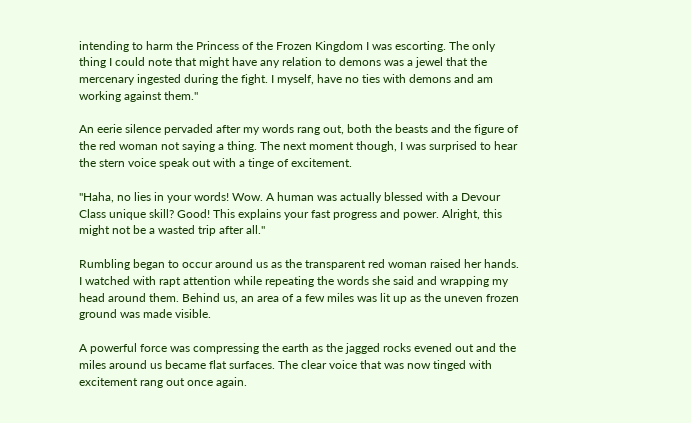intending to harm the Princess of the Frozen Kingdom I was escorting. The only thing I could note that might have any relation to demons was a jewel that the mercenary ingested during the fight. I myself, have no ties with demons and am working against them."

An eerie silence pervaded after my words rang out, both the beasts and the figure of the red woman not saying a thing. The next moment though, I was surprised to hear the stern voice speak out with a tinge of excitement.

"Haha, no lies in your words! Wow. A human was actually blessed with a Devour Class unique skill? Good! This explains your fast progress and power. Alright, this might not be a wasted trip after all."

Rumbling began to occur around us as the transparent red woman raised her hands. I watched with rapt attention while repeating the words she said and wrapping my head around them. Behind us, an area of a few miles was lit up as the uneven frozen ground was made visible.

A powerful force was compressing the earth as the jagged rocks evened out and the miles around us became flat surfaces. The clear voice that was now tinged with excitement rang out once again.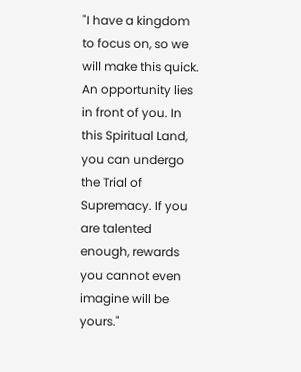"I have a kingdom to focus on, so we will make this quick. An opportunity lies in front of you. In this Spiritual Land, you can undergo the Trial of Supremacy. If you are talented enough, rewards you cannot even imagine will be yours."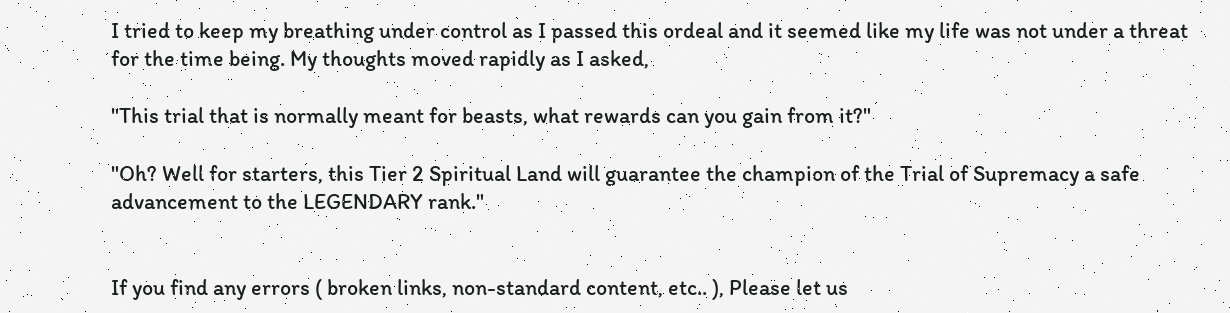I tried to keep my breathing under control as I passed this ordeal and it seemed like my life was not under a threat for the time being. My thoughts moved rapidly as I asked,

"This trial that is normally meant for beasts, what rewards can you gain from it?"

"Oh? Well for starters, this Tier 2 Spiritual Land will guarantee the champion of the Trial of Supremacy a safe advancement to the LEGENDARY rank."


If you find any errors ( broken links, non-standard content, etc.. ), Please let us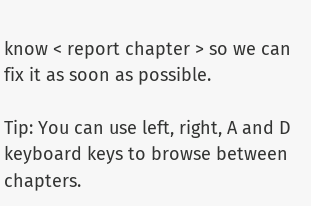know < report chapter > so we can fix it as soon as possible.

Tip: You can use left, right, A and D keyboard keys to browse between chapters.